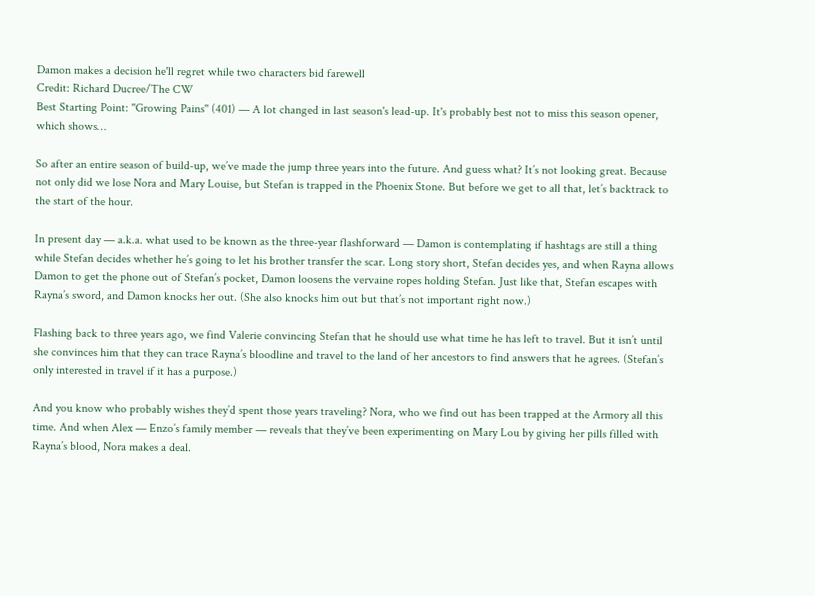Damon makes a decision he'll regret while two characters bid farewell
Credit: Richard Ducree/The CW
Best Starting Point: ''Growing Pains'' (401) — A lot changed in last season's lead-up. It's probably best not to miss this season opener, which shows…

So after an entire season of build-up, we’ve made the jump three years into the future. And guess what? It’s not looking great. Because not only did we lose Nora and Mary Louise, but Stefan is trapped in the Phoenix Stone. But before we get to all that, let’s backtrack to the start of the hour.

In present day — a.k.a. what used to be known as the three-year flashforward — Damon is contemplating if hashtags are still a thing while Stefan decides whether he’s going to let his brother transfer the scar. Long story short, Stefan decides yes, and when Rayna allows Damon to get the phone out of Stefan’s pocket, Damon loosens the vervaine ropes holding Stefan. Just like that, Stefan escapes with Rayna’s sword, and Damon knocks her out. (She also knocks him out but that’s not important right now.)

Flashing back to three years ago, we find Valerie convincing Stefan that he should use what time he has left to travel. But it isn’t until she convinces him that they can trace Rayna’s bloodline and travel to the land of her ancestors to find answers that he agrees. (Stefan’s only interested in travel if it has a purpose.)

And you know who probably wishes they’d spent those years traveling? Nora, who we find out has been trapped at the Armory all this time. And when Alex — Enzo’s family member — reveals that they’ve been experimenting on Mary Lou by giving her pills filled with Rayna’s blood, Nora makes a deal.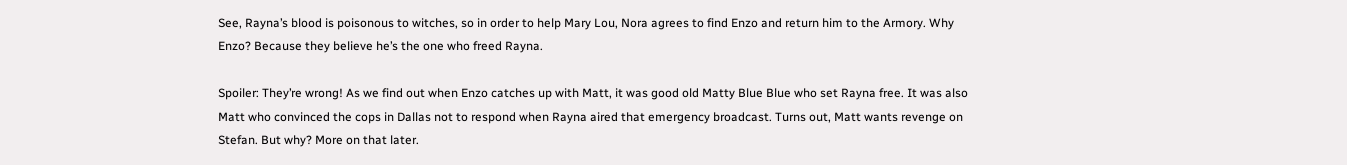See, Rayna’s blood is poisonous to witches, so in order to help Mary Lou, Nora agrees to find Enzo and return him to the Armory. Why Enzo? Because they believe he’s the one who freed Rayna.

Spoiler: They’re wrong! As we find out when Enzo catches up with Matt, it was good old Matty Blue Blue who set Rayna free. It was also Matt who convinced the cops in Dallas not to respond when Rayna aired that emergency broadcast. Turns out, Matt wants revenge on Stefan. But why? More on that later.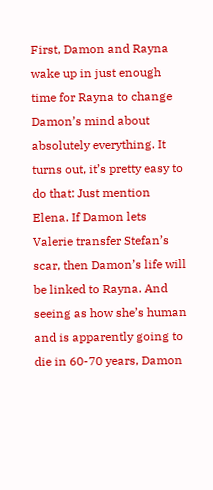First, Damon and Rayna wake up in just enough time for Rayna to change Damon’s mind about absolutely everything. It turns out, it’s pretty easy to do that: Just mention Elena. If Damon lets Valerie transfer Stefan’s scar, then Damon’s life will be linked to Rayna. And seeing as how she’s human and is apparently going to die in 60-70 years, Damon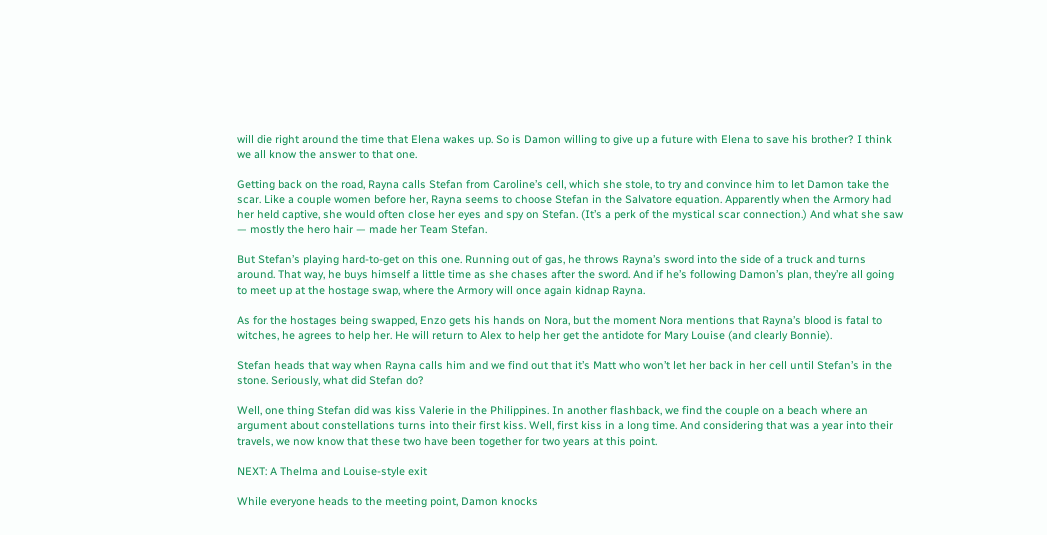will die right around the time that Elena wakes up. So is Damon willing to give up a future with Elena to save his brother? I think we all know the answer to that one.

Getting back on the road, Rayna calls Stefan from Caroline’s cell, which she stole, to try and convince him to let Damon take the scar. Like a couple women before her, Rayna seems to choose Stefan in the Salvatore equation. Apparently when the Armory had her held captive, she would often close her eyes and spy on Stefan. (It’s a perk of the mystical scar connection.) And what she saw — mostly the hero hair — made her Team Stefan.

But Stefan’s playing hard-to-get on this one. Running out of gas, he throws Rayna’s sword into the side of a truck and turns around. That way, he buys himself a little time as she chases after the sword. And if he’s following Damon’s plan, they’re all going to meet up at the hostage swap, where the Armory will once again kidnap Rayna.

As for the hostages being swapped, Enzo gets his hands on Nora, but the moment Nora mentions that Rayna’s blood is fatal to witches, he agrees to help her. He will return to Alex to help her get the antidote for Mary Louise (and clearly Bonnie).

Stefan heads that way when Rayna calls him and we find out that it’s Matt who won’t let her back in her cell until Stefan’s in the stone. Seriously, what did Stefan do?

Well, one thing Stefan did was kiss Valerie in the Philippines. In another flashback, we find the couple on a beach where an argument about constellations turns into their first kiss. Well, first kiss in a long time. And considering that was a year into their travels, we now know that these two have been together for two years at this point.

NEXT: A Thelma and Louise-style exit

While everyone heads to the meeting point, Damon knocks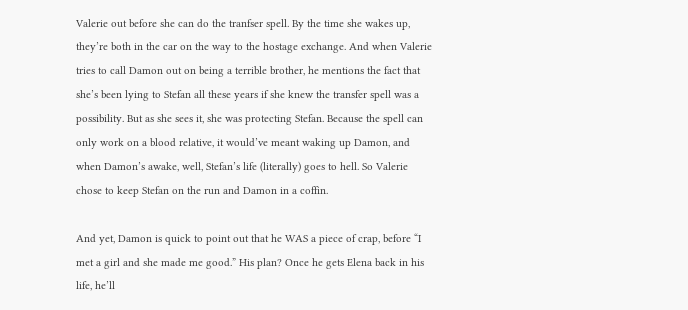Valerie out before she can do the tranfser spell. By the time she wakes up, they’re both in the car on the way to the hostage exchange. And when Valerie tries to call Damon out on being a terrible brother, he mentions the fact that she’s been lying to Stefan all these years if she knew the transfer spell was a possibility. But as she sees it, she was protecting Stefan. Because the spell can only work on a blood relative, it would’ve meant waking up Damon, and when Damon’s awake, well, Stefan’s life (literally) goes to hell. So Valerie chose to keep Stefan on the run and Damon in a coffin.

And yet, Damon is quick to point out that he WAS a piece of crap, before “I met a girl and she made me good.” His plan? Once he gets Elena back in his life, he’ll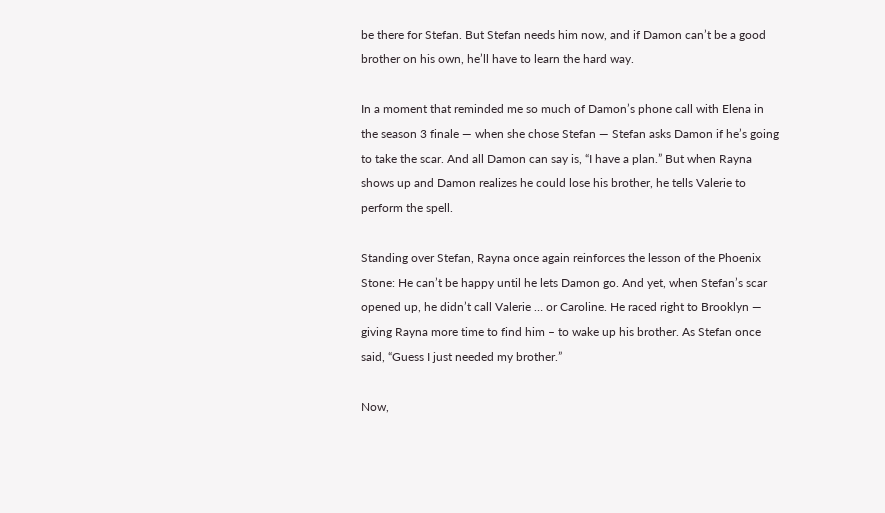be there for Stefan. But Stefan needs him now, and if Damon can’t be a good brother on his own, he’ll have to learn the hard way.

In a moment that reminded me so much of Damon’s phone call with Elena in the season 3 finale — when she chose Stefan — Stefan asks Damon if he’s going to take the scar. And all Damon can say is, “I have a plan.” But when Rayna shows up and Damon realizes he could lose his brother, he tells Valerie to perform the spell.

Standing over Stefan, Rayna once again reinforces the lesson of the Phoenix Stone: He can’t be happy until he lets Damon go. And yet, when Stefan’s scar opened up, he didn’t call Valerie … or Caroline. He raced right to Brooklyn — giving Rayna more time to find him – to wake up his brother. As Stefan once said, “Guess I just needed my brother.”

Now,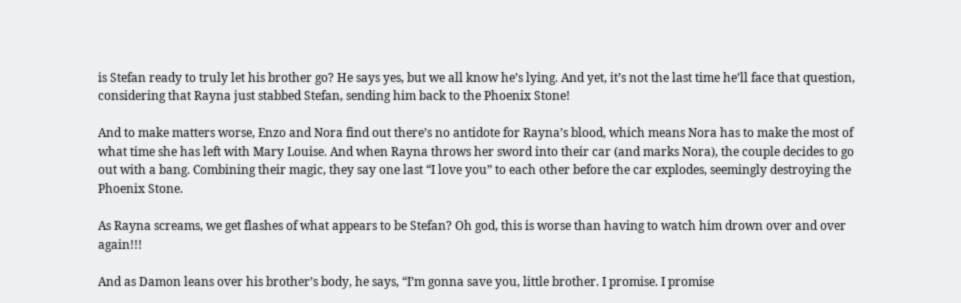is Stefan ready to truly let his brother go? He says yes, but we all know he’s lying. And yet, it’s not the last time he’ll face that question, considering that Rayna just stabbed Stefan, sending him back to the Phoenix Stone!

And to make matters worse, Enzo and Nora find out there’s no antidote for Rayna’s blood, which means Nora has to make the most of what time she has left with Mary Louise. And when Rayna throws her sword into their car (and marks Nora), the couple decides to go out with a bang. Combining their magic, they say one last “I love you” to each other before the car explodes, seemingly destroying the Phoenix Stone.

As Rayna screams, we get flashes of what appears to be Stefan? Oh god, this is worse than having to watch him drown over and over again!!!

And as Damon leans over his brother’s body, he says, “I’m gonna save you, little brother. I promise. I promise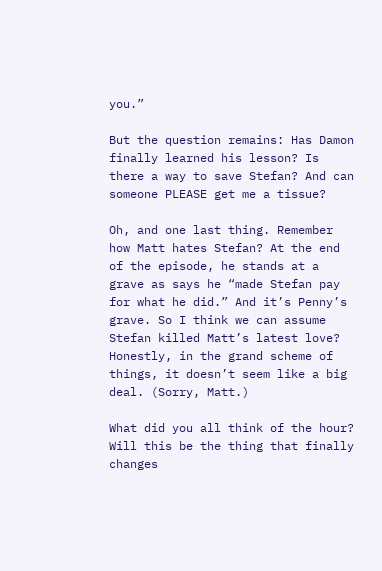you.”

But the question remains: Has Damon finally learned his lesson? Is there a way to save Stefan? And can someone PLEASE get me a tissue?

Oh, and one last thing. Remember how Matt hates Stefan? At the end of the episode, he stands at a grave as says he “made Stefan pay for what he did.” And it’s Penny’s grave. So I think we can assume Stefan killed Matt’s latest love? Honestly, in the grand scheme of things, it doesn’t seem like a big deal. (Sorry, Matt.)

What did you all think of the hour? Will this be the thing that finally changes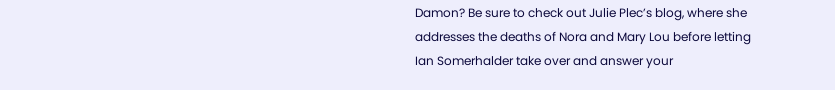Damon? Be sure to check out Julie Plec’s blog, where she addresses the deaths of Nora and Mary Lou before letting Ian Somerhalder take over and answer your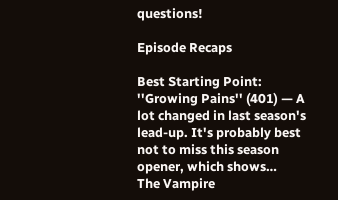questions!

Episode Recaps

Best Starting Point: ''Growing Pains'' (401) — A lot changed in last season's lead-up. It's probably best not to miss this season opener, which shows…
The Vampire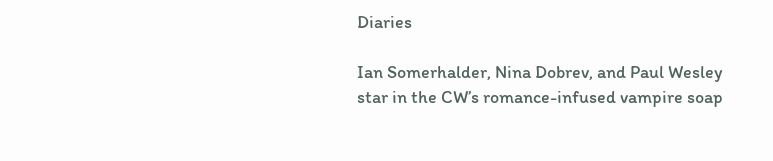Diaries

Ian Somerhalder, Nina Dobrev, and Paul Wesley star in the CW’s romance-infused vampire soap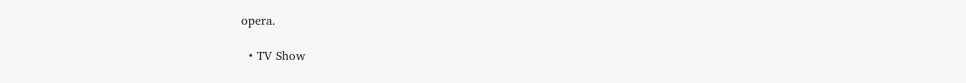opera.

  • TV Show